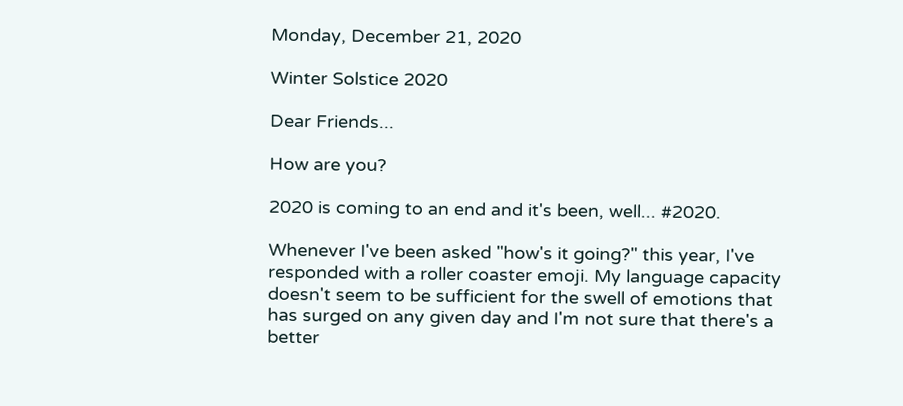Monday, December 21, 2020

Winter Solstice 2020

Dear Friends...

How are you?

2020 is coming to an end and it's been, well... #2020.

Whenever I've been asked "how's it going?" this year, I've responded with a roller coaster emoji. My language capacity doesn't seem to be sufficient for the swell of emotions that has surged on any given day and I'm not sure that there's a better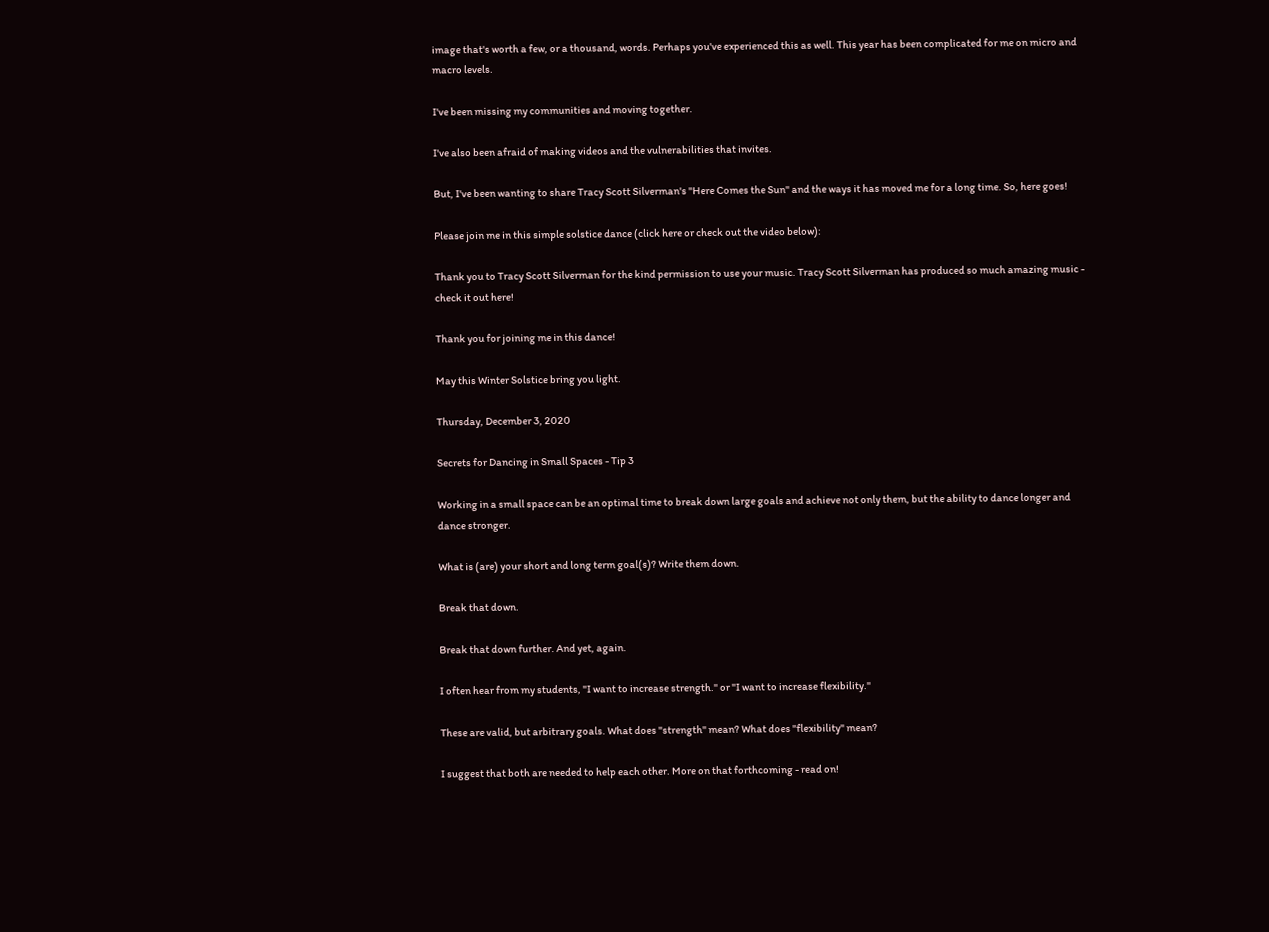image that's worth a few, or a thousand, words. Perhaps you've experienced this as well. This year has been complicated for me on micro and macro levels.

I've been missing my communities and moving together.

I've also been afraid of making videos and the vulnerabilities that invites.

But, I've been wanting to share Tracy Scott Silverman's "Here Comes the Sun" and the ways it has moved me for a long time. So, here goes!

Please join me in this simple solstice dance (click here or check out the video below):

Thank you to Tracy Scott Silverman for the kind permission to use your music. Tracy Scott Silverman has produced so much amazing music - check it out here!

Thank you for joining me in this dance!

May this Winter Solstice bring you light.

Thursday, December 3, 2020

Secrets for Dancing in Small Spaces - Tip 3

Working in a small space can be an optimal time to break down large goals and achieve not only them, but the ability to dance longer and dance stronger.

What is (are) your short and long term goal(s)? Write them down.

Break that down.

Break that down further. And yet, again.

I often hear from my students, "I want to increase strength." or "I want to increase flexibility."

These are valid, but arbitrary goals. What does "strength" mean? What does "flexibility" mean?

I suggest that both are needed to help each other. More on that forthcoming - read on!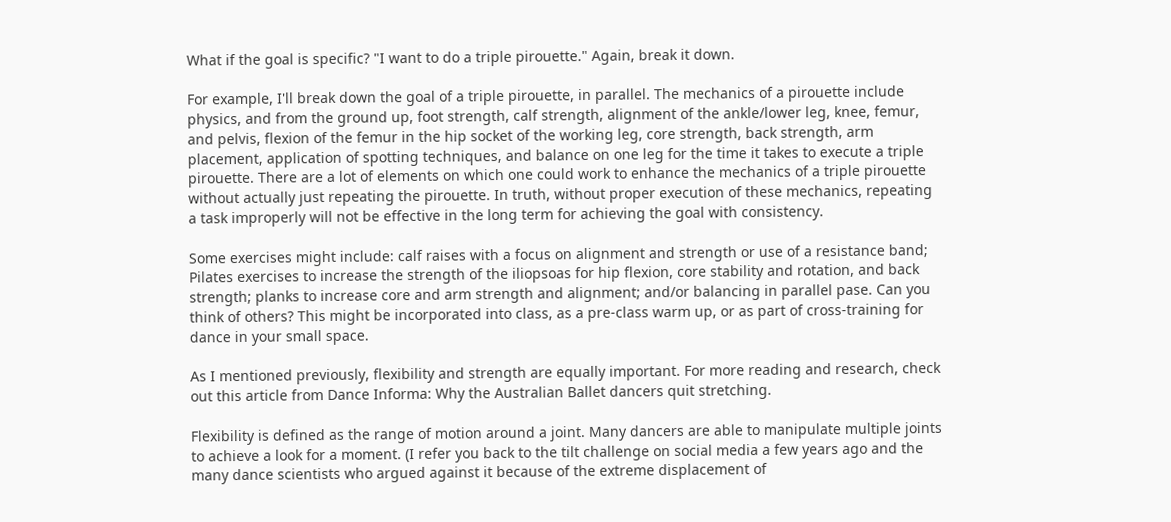What if the goal is specific? "I want to do a triple pirouette." Again, break it down.

For example, I'll break down the goal of a triple pirouette, in parallel. The mechanics of a pirouette include physics, and from the ground up, foot strength, calf strength, alignment of the ankle/lower leg, knee, femur, and pelvis, flexion of the femur in the hip socket of the working leg, core strength, back strength, arm placement, application of spotting techniques, and balance on one leg for the time it takes to execute a triple pirouette. There are a lot of elements on which one could work to enhance the mechanics of a triple pirouette without actually just repeating the pirouette. In truth, without proper execution of these mechanics, repeating a task improperly will not be effective in the long term for achieving the goal with consistency.

Some exercises might include: calf raises with a focus on alignment and strength or use of a resistance band; Pilates exercises to increase the strength of the iliopsoas for hip flexion, core stability and rotation, and back strength; planks to increase core and arm strength and alignment; and/or balancing in parallel pase. Can you think of others? This might be incorporated into class, as a pre-class warm up, or as part of cross-training for dance in your small space.

As I mentioned previously, flexibility and strength are equally important. For more reading and research, check out this article from Dance Informa: Why the Australian Ballet dancers quit stretching.

Flexibility is defined as the range of motion around a joint. Many dancers are able to manipulate multiple joints to achieve a look for a moment. (I refer you back to the tilt challenge on social media a few years ago and the many dance scientists who argued against it because of the extreme displacement of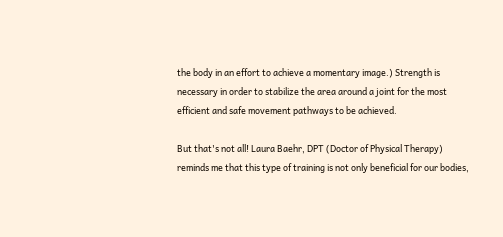the body in an effort to achieve a momentary image.) Strength is necessary in order to stabilize the area around a joint for the most efficient and safe movement pathways to be achieved.

But that's not all! Laura Baehr, DPT (Doctor of Physical Therapy) reminds me that this type of training is not only beneficial for our bodies,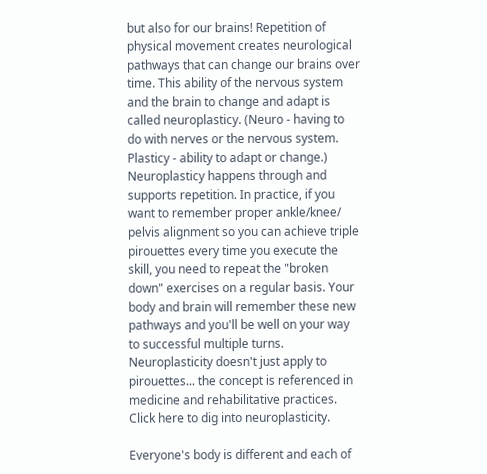but also for our brains! Repetition of physical movement creates neurological pathways that can change our brains over time. This ability of the nervous system and the brain to change and adapt is called neuroplasticy. (Neuro - having to do with nerves or the nervous system. Plasticy - ability to adapt or change.) Neuroplasticy happens through and supports repetition. In practice, if you want to remember proper ankle/knee/ pelvis alignment so you can achieve triple pirouettes every time you execute the skill, you need to repeat the "broken down" exercises on a regular basis. Your body and brain will remember these new pathways and you'll be well on your way to successful multiple turns. Neuroplasticity doesn't just apply to pirouettes... the concept is referenced in medicine and rehabilitative practices. Click here to dig into neuroplasticity.

Everyone's body is different and each of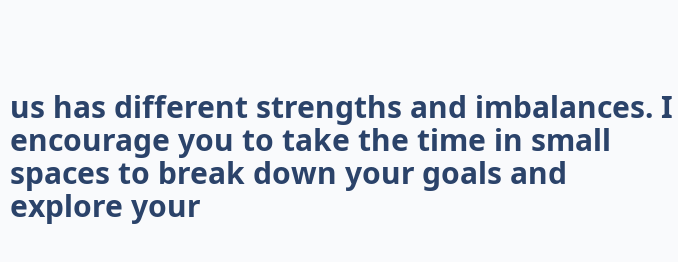us has different strengths and imbalances. I encourage you to take the time in small spaces to break down your goals and explore your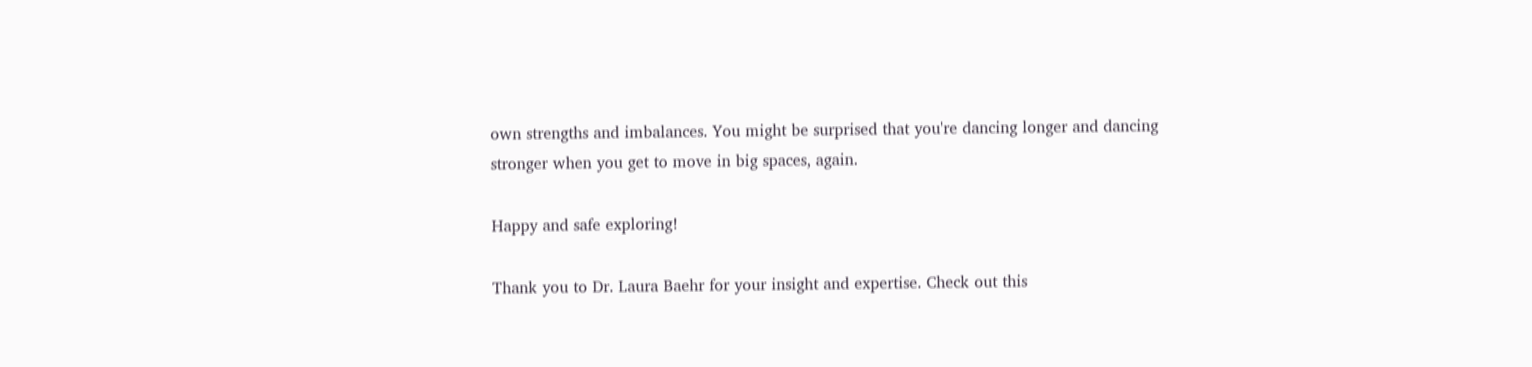own strengths and imbalances. You might be surprised that you're dancing longer and dancing stronger when you get to move in big spaces, again.

Happy and safe exploring!

Thank you to Dr. Laura Baehr for your insight and expertise. Check out this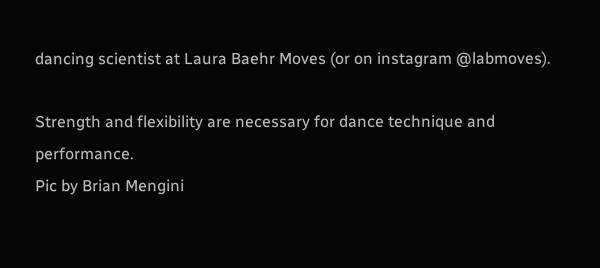dancing scientist at Laura Baehr Moves (or on instagram @labmoves).

Strength and flexibility are necessary for dance technique and performance.
Pic by Brian Mengini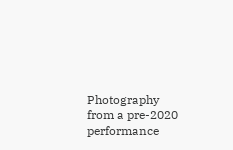Photography from a pre-2020 performance